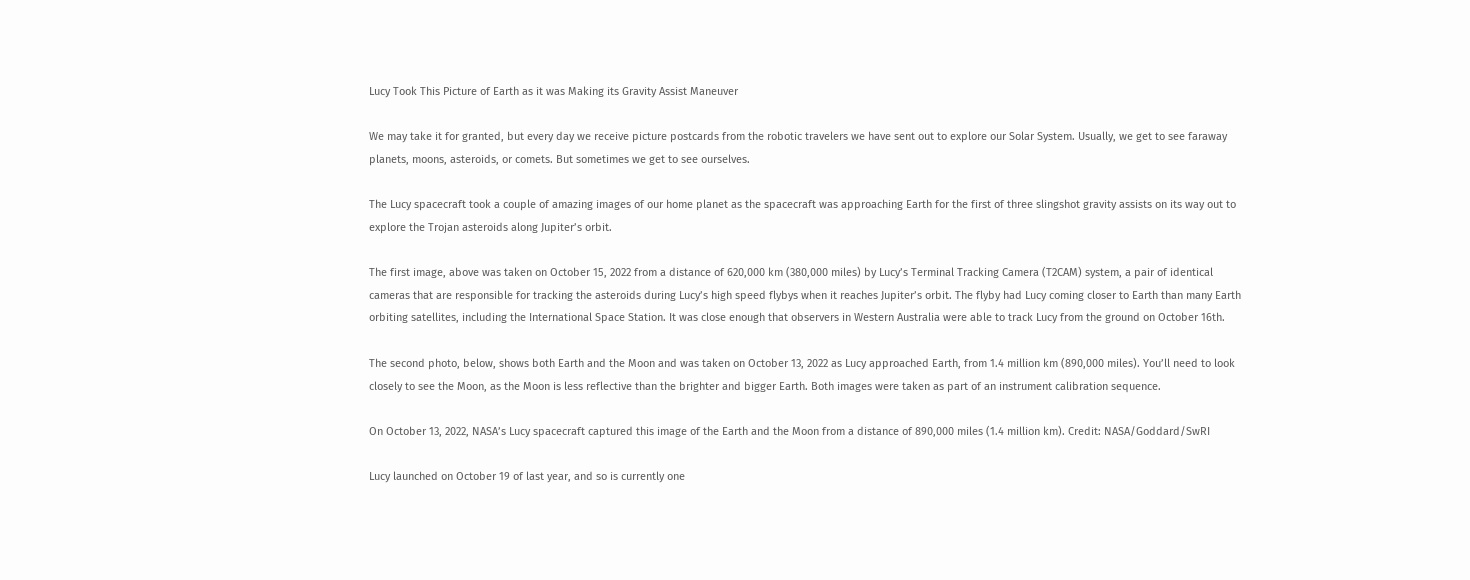Lucy Took This Picture of Earth as it was Making its Gravity Assist Maneuver

We may take it for granted, but every day we receive picture postcards from the robotic travelers we have sent out to explore our Solar System. Usually, we get to see faraway planets, moons, asteroids, or comets. But sometimes we get to see ourselves.

The Lucy spacecraft took a couple of amazing images of our home planet as the spacecraft was approaching Earth for the first of three slingshot gravity assists on its way out to explore the Trojan asteroids along Jupiter’s orbit.

The first image, above was taken on October 15, 2022 from a distance of 620,000 km (380,000 miles) by Lucy’s Terminal Tracking Camera (T2CAM) system, a pair of identical cameras that are responsible for tracking the asteroids during Lucy’s high speed flybys when it reaches Jupiter’s orbit. The flyby had Lucy coming closer to Earth than many Earth orbiting satellites, including the International Space Station. It was close enough that observers in Western Australia were able to track Lucy from the ground on October 16th.

The second photo, below, shows both Earth and the Moon and was taken on October 13, 2022 as Lucy approached Earth, from 1.4 million km (890,000 miles). You’ll need to look closely to see the Moon, as the Moon is less reflective than the brighter and bigger Earth. Both images were taken as part of an instrument calibration sequence.

On October 13, 2022, NASA’s Lucy spacecraft captured this image of the Earth and the Moon from a distance of 890,000 miles (1.4 million km). Credit: NASA/Goddard/SwRI

Lucy launched on October 19 of last year, and so is currently one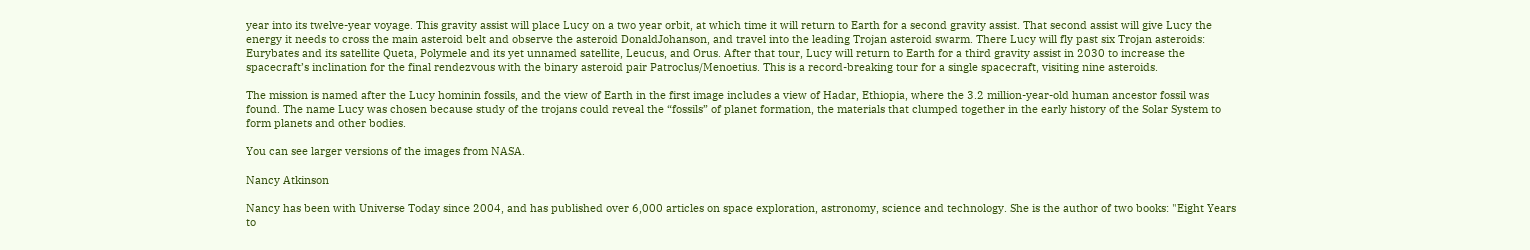year into its twelve-year voyage. This gravity assist will place Lucy on a two year orbit, at which time it will return to Earth for a second gravity assist. That second assist will give Lucy the energy it needs to cross the main asteroid belt and observe the asteroid DonaldJohanson, and travel into the leading Trojan asteroid swarm. There Lucy will fly past six Trojan asteroids: Eurybates and its satellite Queta, Polymele and its yet unnamed satellite, Leucus, and Orus. After that tour, Lucy will return to Earth for a third gravity assist in 2030 to increase the spacecraft’s inclination for the final rendezvous with the binary asteroid pair Patroclus/Menoetius. This is a record-breaking tour for a single spacecraft, visiting nine asteroids.

The mission is named after the Lucy hominin fossils, and the view of Earth in the first image includes a view of Hadar, Ethiopia, where the 3.2 million-year-old human ancestor fossil was found. The name Lucy was chosen because study of the trojans could reveal the “fossils” of planet formation, the materials that clumped together in the early history of the Solar System to form planets and other bodies.

You can see larger versions of the images from NASA.

Nancy Atkinson

Nancy has been with Universe Today since 2004, and has published over 6,000 articles on space exploration, astronomy, science and technology. She is the author of two books: "Eight Years to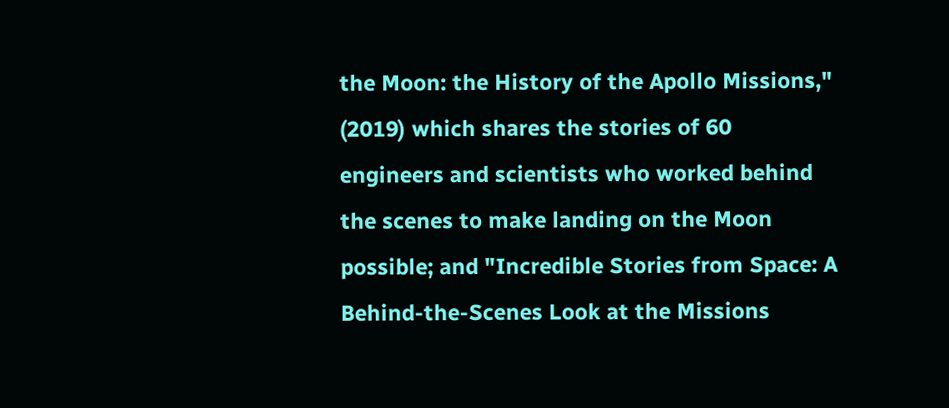the Moon: the History of the Apollo Missions," (2019) which shares the stories of 60 engineers and scientists who worked behind the scenes to make landing on the Moon possible; and "Incredible Stories from Space: A Behind-the-Scenes Look at the Missions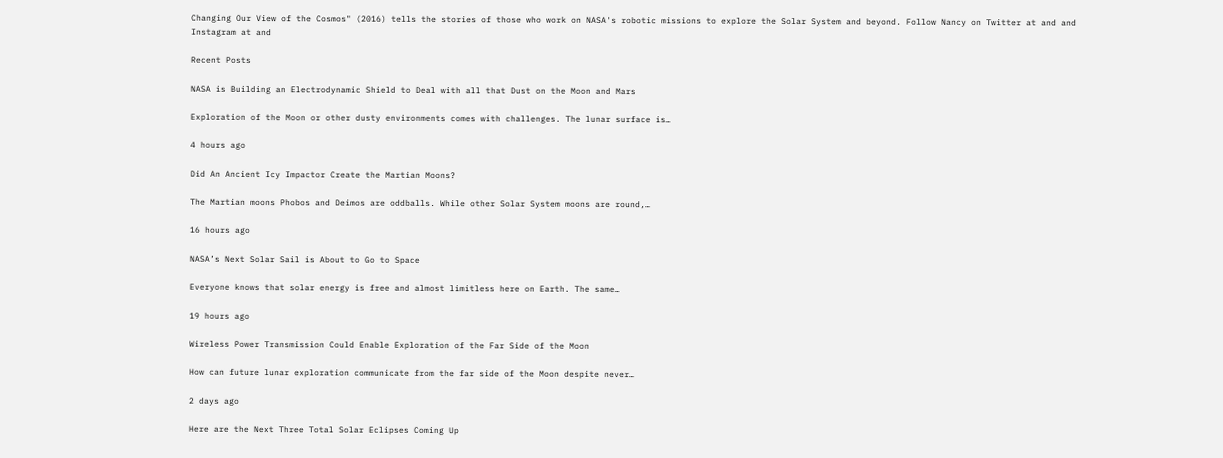Changing Our View of the Cosmos" (2016) tells the stories of those who work on NASA's robotic missions to explore the Solar System and beyond. Follow Nancy on Twitter at and and Instagram at and

Recent Posts

NASA is Building an Electrodynamic Shield to Deal with all that Dust on the Moon and Mars

Exploration of the Moon or other dusty environments comes with challenges. The lunar surface is…

4 hours ago

Did An Ancient Icy Impactor Create the Martian Moons?

The Martian moons Phobos and Deimos are oddballs. While other Solar System moons are round,…

16 hours ago

NASA’s Next Solar Sail is About to Go to Space

Everyone knows that solar energy is free and almost limitless here on Earth. The same…

19 hours ago

Wireless Power Transmission Could Enable Exploration of the Far Side of the Moon

How can future lunar exploration communicate from the far side of the Moon despite never…

2 days ago

Here are the Next Three Total Solar Eclipses Coming Up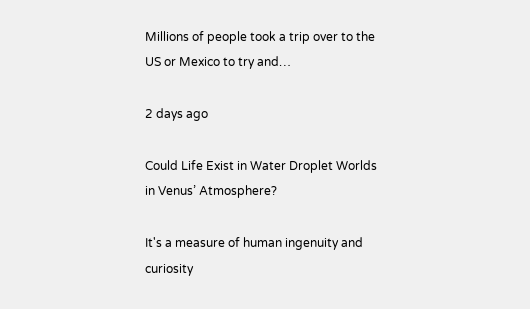Millions of people took a trip over to the US or Mexico to try and…

2 days ago

Could Life Exist in Water Droplet Worlds in Venus’ Atmosphere?

It's a measure of human ingenuity and curiosity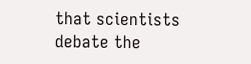that scientists debate the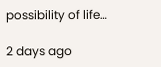possibility of life…

2 days ago